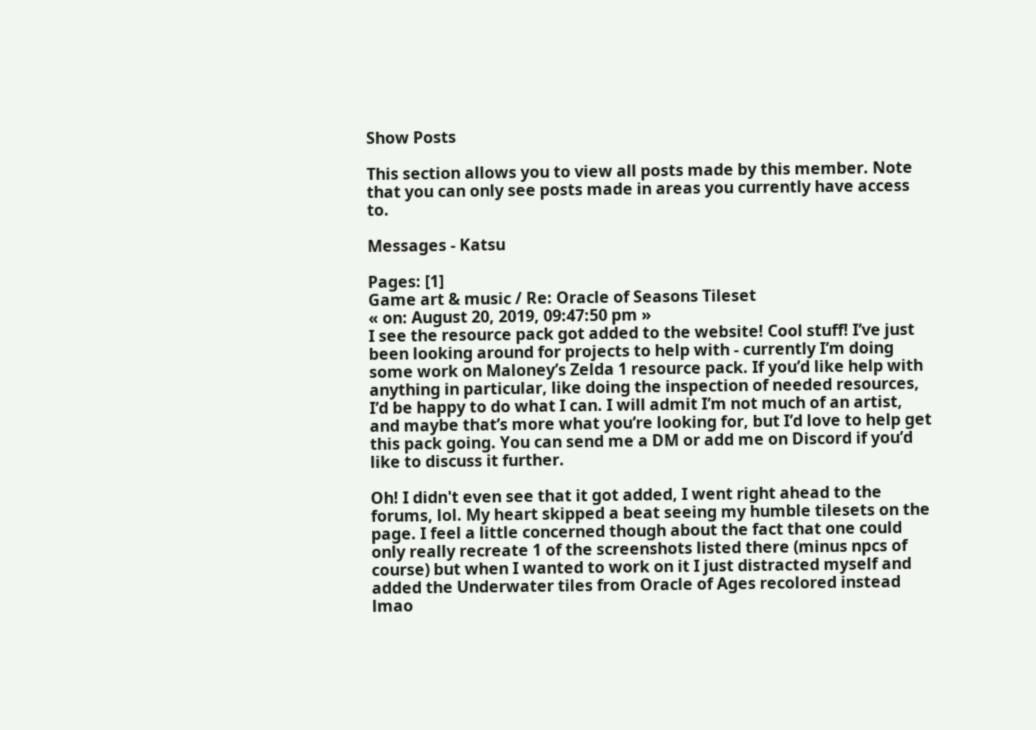Show Posts

This section allows you to view all posts made by this member. Note that you can only see posts made in areas you currently have access to.

Messages - Katsu

Pages: [1]
Game art & music / Re: Oracle of Seasons Tileset
« on: August 20, 2019, 09:47:50 pm »
I see the resource pack got added to the website! Cool stuff! I’ve just been looking around for projects to help with - currently I’m doing some work on Maloney’s Zelda 1 resource pack. If you’d like help with anything in particular, like doing the inspection of needed resources, I’d be happy to do what I can. I will admit I’m not much of an artist, and maybe that’s more what you’re looking for, but I’d love to help get this pack going. You can send me a DM or add me on Discord if you’d like to discuss it further.

Oh! I didn't even see that it got added, I went right ahead to the forums, lol. My heart skipped a beat seeing my humble tilesets on the page. I feel a little concerned though about the fact that one could only really recreate 1 of the screenshots listed there (minus npcs of course) but when I wanted to work on it I just distracted myself and added the Underwater tiles from Oracle of Ages recolored instead lmao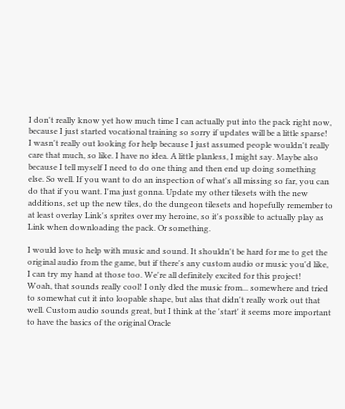I don't really know yet how much time I can actually put into the pack right now, because I just started vocational training so sorry if updates will be a little sparse!
I wasn't really out looking for help because I just assumed people wouldn't really care that much, so like. I have no idea. A little planless, I might say. Maybe also because I tell myself I need to do one thing and then end up doing something else. So well. If you want to do an inspection of what's all missing so far, you can do that if you want. I'ma just gonna. Update my other tilesets with the new additions, set up the new tiles, do the dungeon tilesets and hopefully remember to at least overlay Link's sprites over my heroine, so it's possible to actually play as Link when downloading the pack. Or something.

I would love to help with music and sound. It shouldn't be hard for me to get the original audio from the game, but if there's any custom audio or music you'd like, I can try my hand at those too. We're all definitely excited for this project!
Woah, that sounds really cool! I only dled the music from... somewhere and tried to somewhat cut it into loopable shape, but alas that didn't really work out that well. Custom audio sounds great, but I think at the 'start' it seems more important to have the basics of the original Oracle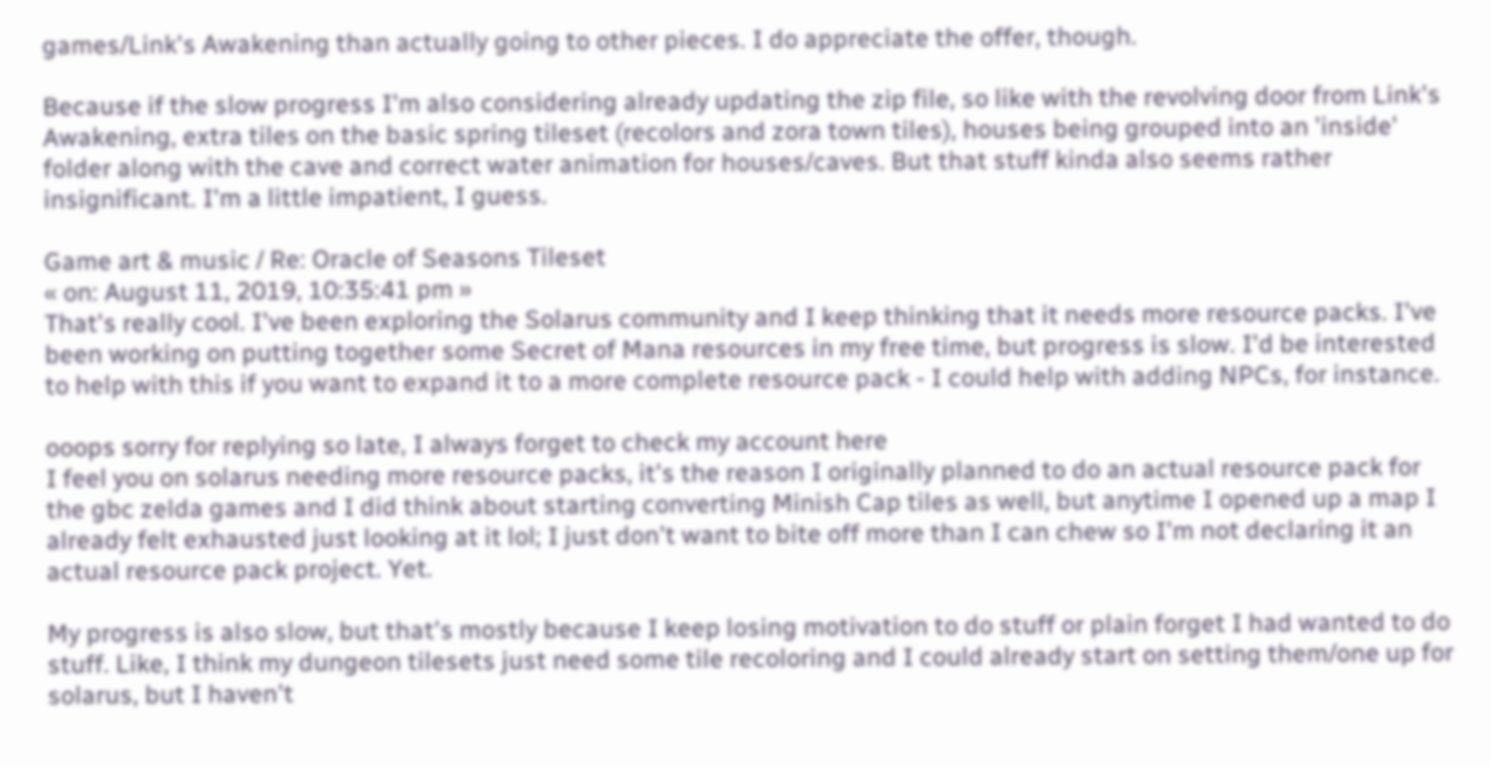games/Link's Awakening than actually going to other pieces. I do appreciate the offer, though.

Because if the slow progress I'm also considering already updating the zip file, so like with the revolving door from Link's Awakening, extra tiles on the basic spring tileset (recolors and zora town tiles), houses being grouped into an 'inside' folder along with the cave and correct water animation for houses/caves. But that stuff kinda also seems rather insignificant. I'm a little impatient, I guess.

Game art & music / Re: Oracle of Seasons Tileset
« on: August 11, 2019, 10:35:41 pm »
That's really cool. I've been exploring the Solarus community and I keep thinking that it needs more resource packs. I've been working on putting together some Secret of Mana resources in my free time, but progress is slow. I'd be interested to help with this if you want to expand it to a more complete resource pack - I could help with adding NPCs, for instance.

ooops sorry for replying so late, I always forget to check my account here
I feel you on solarus needing more resource packs, it's the reason I originally planned to do an actual resource pack for the gbc zelda games and I did think about starting converting Minish Cap tiles as well, but anytime I opened up a map I already felt exhausted just looking at it lol; I just don't want to bite off more than I can chew so I'm not declaring it an actual resource pack project. Yet.

My progress is also slow, but that's mostly because I keep losing motivation to do stuff or plain forget I had wanted to do stuff. Like, I think my dungeon tilesets just need some tile recoloring and I could already start on setting them/one up for solarus, but I haven't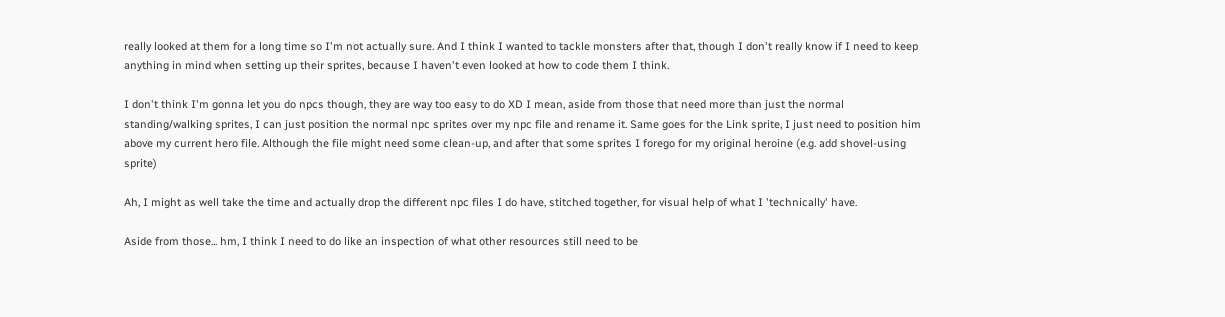really looked at them for a long time so I'm not actually sure. And I think I wanted to tackle monsters after that, though I don't really know if I need to keep anything in mind when setting up their sprites, because I haven't even looked at how to code them I think.

I don't think I'm gonna let you do npcs though, they are way too easy to do XD I mean, aside from those that need more than just the normal standing/walking sprites, I can just position the normal npc sprites over my npc file and rename it. Same goes for the Link sprite, I just need to position him above my current hero file. Although the file might need some clean-up, and after that some sprites I forego for my original heroine (e.g. add shovel-using sprite)

Ah, I might as well take the time and actually drop the different npc files I do have, stitched together, for visual help of what I 'technically' have.

Aside from those... hm, I think I need to do like an inspection of what other resources still need to be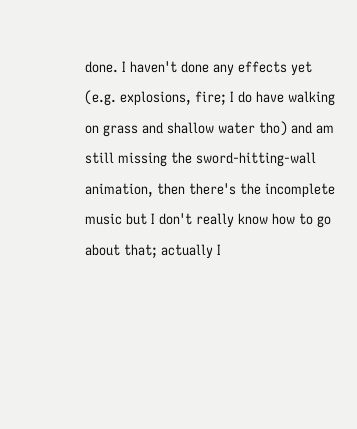done. I haven't done any effects yet (e.g. explosions, fire; I do have walking on grass and shallow water tho) and am still missing the sword-hitting-wall animation, then there's the incomplete music but I don't really know how to go about that; actually I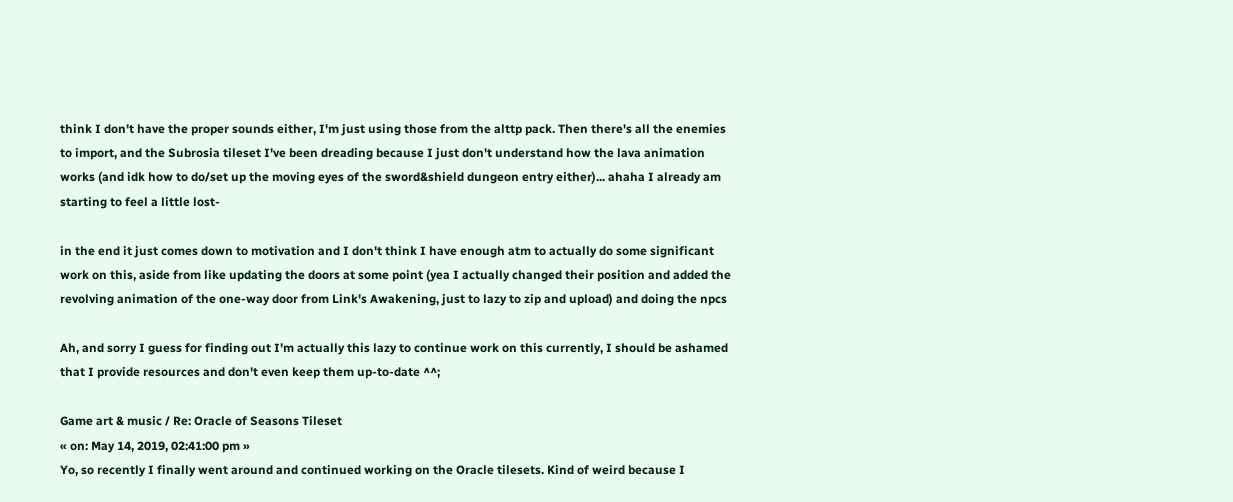think I don't have the proper sounds either, I'm just using those from the alttp pack. Then there's all the enemies to import, and the Subrosia tileset I've been dreading because I just don't understand how the lava animation works (and idk how to do/set up the moving eyes of the sword&shield dungeon entry either)... ahaha I already am starting to feel a little lost-

in the end it just comes down to motivation and I don't think I have enough atm to actually do some significant work on this, aside from like updating the doors at some point (yea I actually changed their position and added the revolving animation of the one-way door from Link's Awakening, just to lazy to zip and upload) and doing the npcs

Ah, and sorry I guess for finding out I'm actually this lazy to continue work on this currently, I should be ashamed that I provide resources and don't even keep them up-to-date ^^;

Game art & music / Re: Oracle of Seasons Tileset
« on: May 14, 2019, 02:41:00 pm »
Yo, so recently I finally went around and continued working on the Oracle tilesets. Kind of weird because I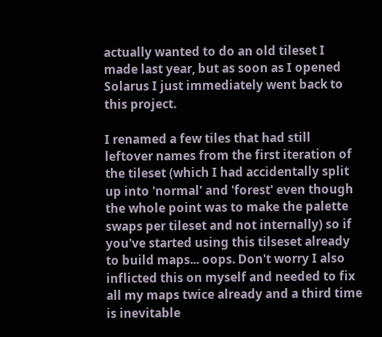actually wanted to do an old tileset I made last year, but as soon as I opened Solarus I just immediately went back to this project.

I renamed a few tiles that had still leftover names from the first iteration of the tileset (which I had accidentally split up into 'normal' and 'forest' even though the whole point was to make the palette swaps per tileset and not internally) so if you've started using this tilseset already to build maps... oops. Don't worry I also inflicted this on myself and needed to fix all my maps twice already and a third time is inevitable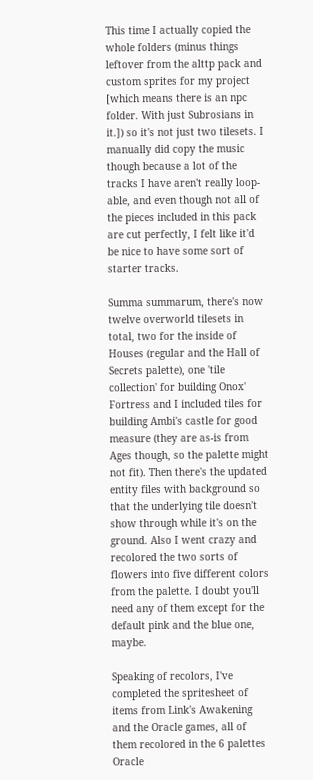This time I actually copied the whole folders (minus things leftover from the alttp pack and custom sprites for my project [which means there is an npc folder. With just Subrosians in it.]) so it's not just two tilesets. I manually did copy the music though because a lot of the tracks I have aren't really loop-able, and even though not all of the pieces included in this pack are cut perfectly, I felt like it'd be nice to have some sort of starter tracks.

Summa summarum, there's now twelve overworld tilesets in total, two for the inside of Houses (regular and the Hall of Secrets palette), one 'tile collection' for building Onox' Fortress and I included tiles for building Ambi's castle for good measure (they are as-is from Ages though, so the palette might not fit). Then there's the updated entity files with background so that the underlying tile doesn't show through while it's on the ground. Also I went crazy and recolored the two sorts of flowers into five different colors from the palette. I doubt you'll need any of them except for the default pink and the blue one, maybe.

Speaking of recolors, I've completed the spritesheet of items from Link's Awakening and the Oracle games, all of them recolored in the 6 palettes Oracle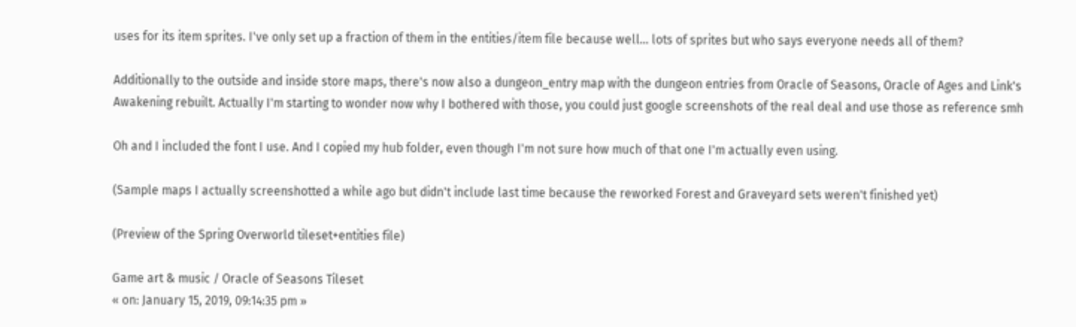uses for its item sprites. I've only set up a fraction of them in the entities/item file because well... lots of sprites but who says everyone needs all of them?

Additionally to the outside and inside store maps, there's now also a dungeon_entry map with the dungeon entries from Oracle of Seasons, Oracle of Ages and Link's Awakening rebuilt. Actually I'm starting to wonder now why I bothered with those, you could just google screenshots of the real deal and use those as reference smh

Oh and I included the font I use. And I copied my hub folder, even though I'm not sure how much of that one I'm actually even using.

(Sample maps I actually screenshotted a while ago but didn't include last time because the reworked Forest and Graveyard sets weren't finished yet)

(Preview of the Spring Overworld tileset+entities file)

Game art & music / Oracle of Seasons Tileset
« on: January 15, 2019, 09:14:35 pm »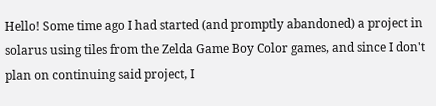Hello! Some time ago I had started (and promptly abandoned) a project in solarus using tiles from the Zelda Game Boy Color games, and since I don't plan on continuing said project, I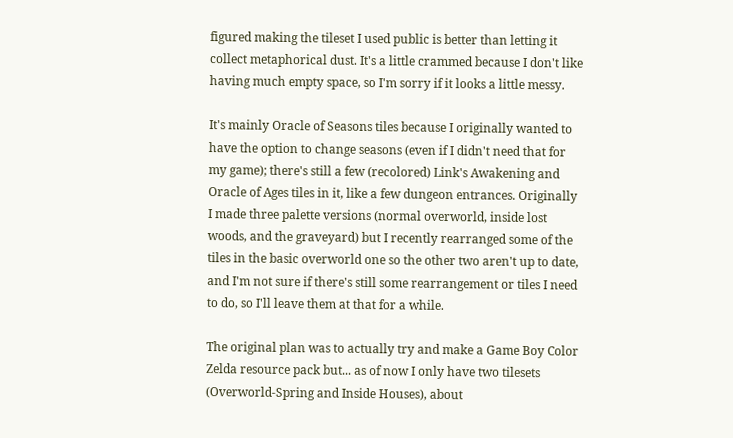figured making the tileset I used public is better than letting it collect metaphorical dust. It's a little crammed because I don't like having much empty space, so I'm sorry if it looks a little messy.

It's mainly Oracle of Seasons tiles because I originally wanted to have the option to change seasons (even if I didn't need that for my game); there's still a few (recolored) Link's Awakening and Oracle of Ages tiles in it, like a few dungeon entrances. Originally I made three palette versions (normal overworld, inside lost woods, and the graveyard) but I recently rearranged some of the tiles in the basic overworld one so the other two aren't up to date, and I'm not sure if there's still some rearrangement or tiles I need to do, so I'll leave them at that for a while.

The original plan was to actually try and make a Game Boy Color Zelda resource pack but... as of now I only have two tilesets (Overworld-Spring and Inside Houses), about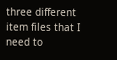three different item files that I need to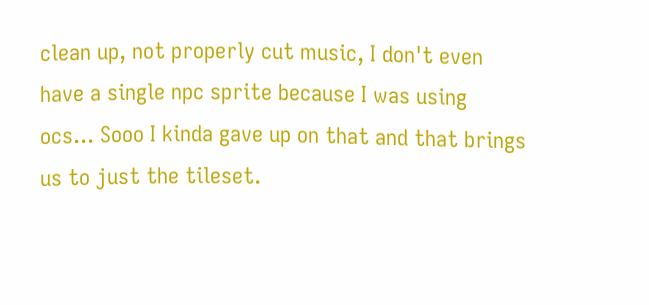clean up, not properly cut music, I don't even have a single npc sprite because I was using ocs... Sooo I kinda gave up on that and that brings us to just the tileset.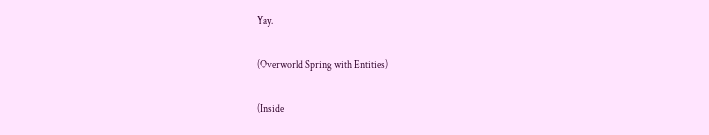Yay.

(Overworld Spring with Entities)

(Inside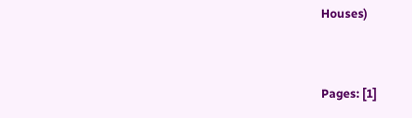Houses)


Pages: [1]